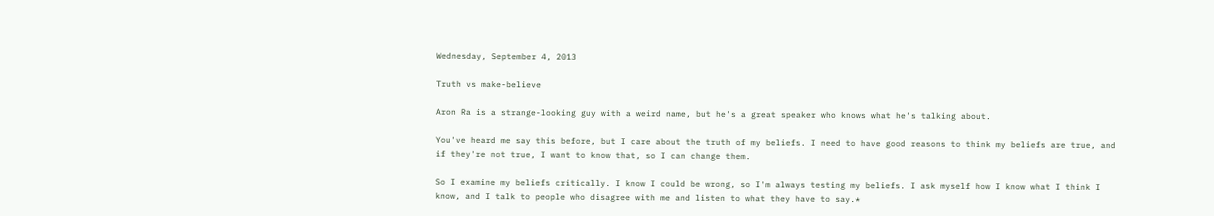Wednesday, September 4, 2013

Truth vs make-believe

Aron Ra is a strange-looking guy with a weird name, but he's a great speaker who knows what he's talking about.

You've heard me say this before, but I care about the truth of my beliefs. I need to have good reasons to think my beliefs are true, and if they're not true, I want to know that, so I can change them.

So I examine my beliefs critically. I know I could be wrong, so I'm always testing my beliefs. I ask myself how I know what I think I know, and I talk to people who disagree with me and listen to what they have to say.*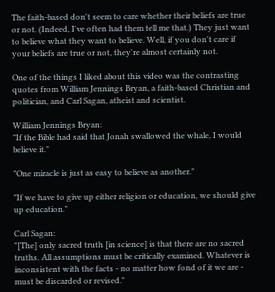The faith-based don't seem to care whether their beliefs are true or not. (Indeed, I've often had them tell me that.) They just want to believe what they want to believe. Well, if you don't care if your beliefs are true or not, they're almost certainly not.

One of the things I liked about this video was the contrasting quotes from William Jennings Bryan, a faith-based Christian and politician, and Carl Sagan, atheist and scientist.

William Jennings Bryan:
"If the Bible had said that Jonah swallowed the whale, I would believe it."

"One miracle is just as easy to believe as another."

"If we have to give up either religion or education, we should give up education."

Carl Sagan:
"[The] only sacred truth [in science] is that there are no sacred truths. All assumptions must be critically examined. Whatever is inconsistent with the facts - no matter how fond of it we are - must be discarded or revised."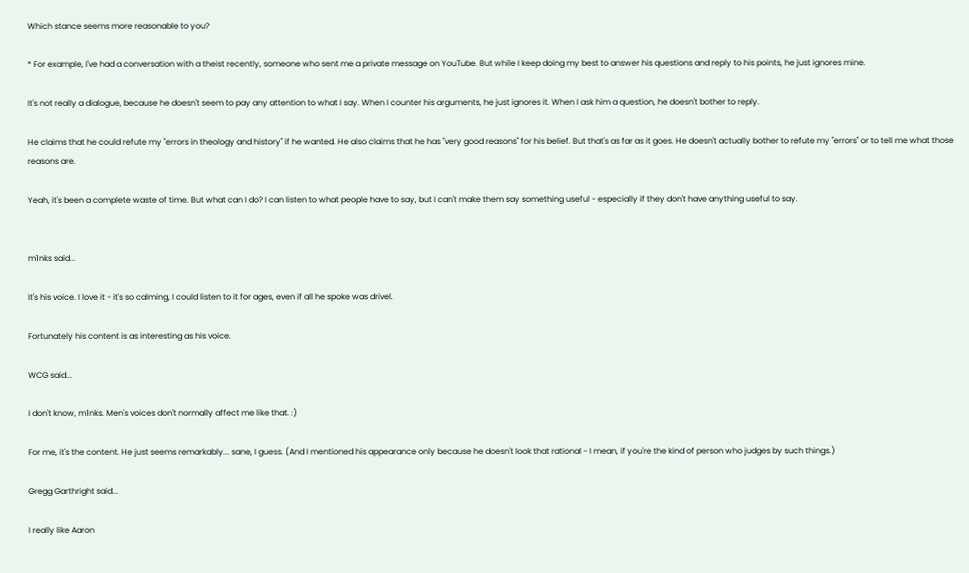Which stance seems more reasonable to you?

* For example, I've had a conversation with a theist recently, someone who sent me a private message on YouTube. But while I keep doing my best to answer his questions and reply to his points, he just ignores mine.

It's not really a dialogue, because he doesn't seem to pay any attention to what I say. When I counter his arguments, he just ignores it. When I ask him a question, he doesn't bother to reply.

He claims that he could refute my "errors in theology and history" if he wanted. He also claims that he has "very good reasons" for his belief. But that's as far as it goes. He doesn't actually bother to refute my "errors" or to tell me what those reasons are.

Yeah, it's been a complete waste of time. But what can I do? I can listen to what people have to say, but I can't make them say something useful - especially if they don't have anything useful to say.


m1nks said...

It's his voice. I love it - it's so calming, I could listen to it for ages, even if all he spoke was drivel.

Fortunately his content is as interesting as his voice.

WCG said...

I don't know, m1nks. Men's voices don't normally affect me like that. :)

For me, it's the content. He just seems remarkably... sane, I guess. (And I mentioned his appearance only because he doesn't look that rational - I mean, if you're the kind of person who judges by such things.)

Gregg Garthright said...

I really like Aaron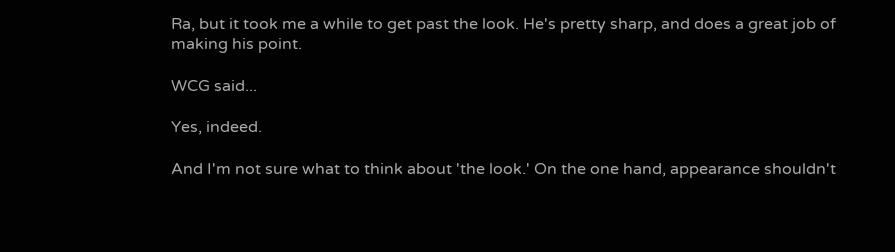Ra, but it took me a while to get past the look. He's pretty sharp, and does a great job of making his point.

WCG said...

Yes, indeed.

And I'm not sure what to think about 'the look.' On the one hand, appearance shouldn't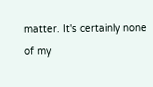matter. It's certainly none of my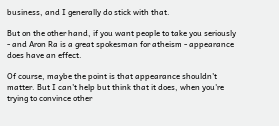business, and I generally do stick with that.

But on the other hand, if you want people to take you seriously - and Aron Ra is a great spokesman for atheism - appearance does have an effect.

Of course, maybe the point is that appearance shouldn't matter. But I can't help but think that it does, when you're trying to convince other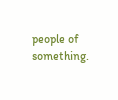people of something.